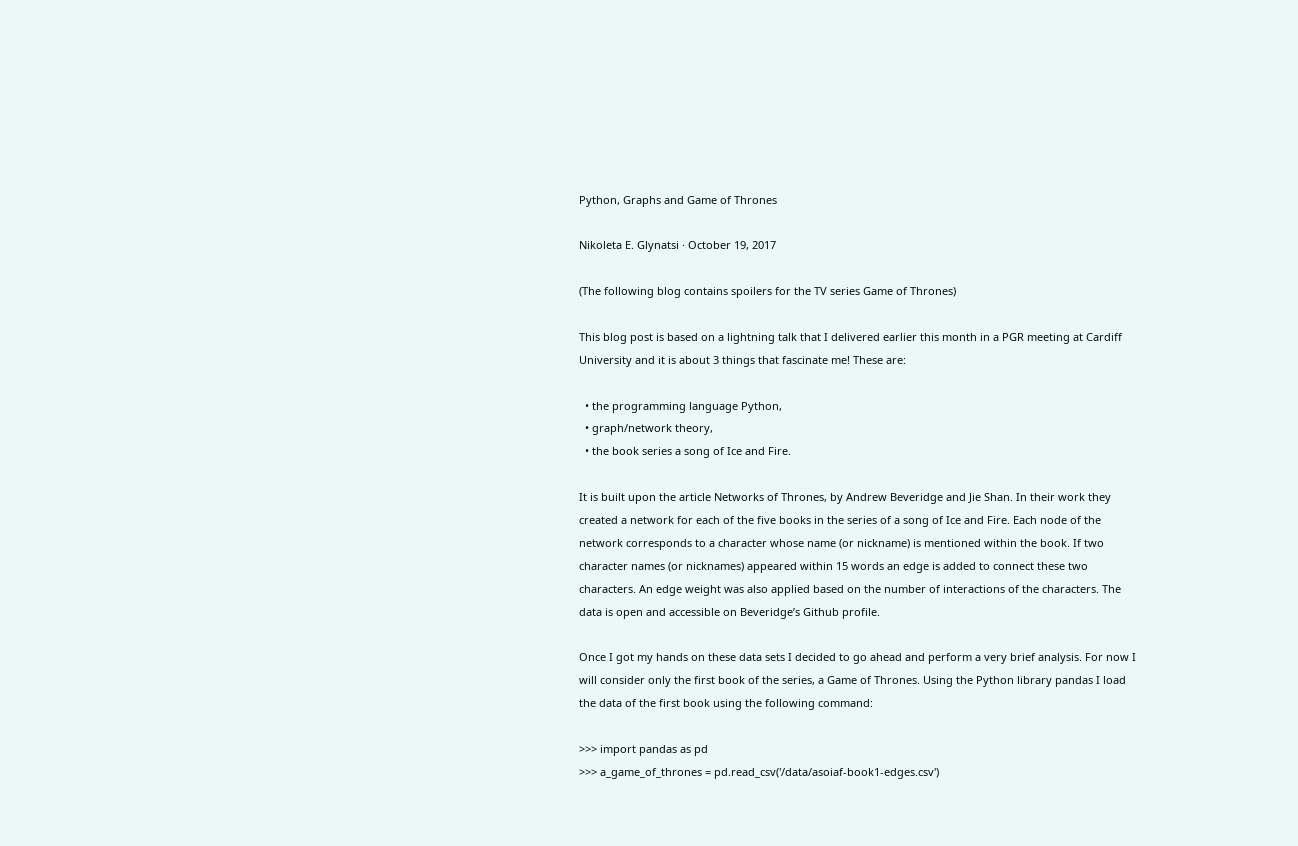Python, Graphs and Game of Thrones

Nikoleta E. Glynatsi · October 19, 2017

(The following blog contains spoilers for the TV series Game of Thrones)

This blog post is based on a lightning talk that I delivered earlier this month in a PGR meeting at Cardiff University and it is about 3 things that fascinate me! These are:

  • the programming language Python,
  • graph/network theory,
  • the book series a song of Ice and Fire.

It is built upon the article Networks of Thrones, by Andrew Beveridge and Jie Shan. In their work they created a network for each of the five books in the series of a song of Ice and Fire. Each node of the network corresponds to a character whose name (or nickname) is mentioned within the book. If two character names (or nicknames) appeared within 15 words an edge is added to connect these two characters. An edge weight was also applied based on the number of interactions of the characters. The data is open and accessible on Beveridge’s Github profile.

Once I got my hands on these data sets I decided to go ahead and perform a very brief analysis. For now I will consider only the first book of the series, a Game of Thrones. Using the Python library pandas I load the data of the first book using the following command:

>>> import pandas as pd
>>> a_game_of_thrones = pd.read_csv('/data/asoiaf-book1-edges.csv')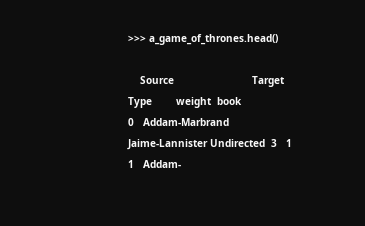>>> a_game_of_thrones.head()

    Source                          Target              Type        weight  book
0   Addam-Marbrand                  Jaime-Lannister Undirected  3   1
1   Addam-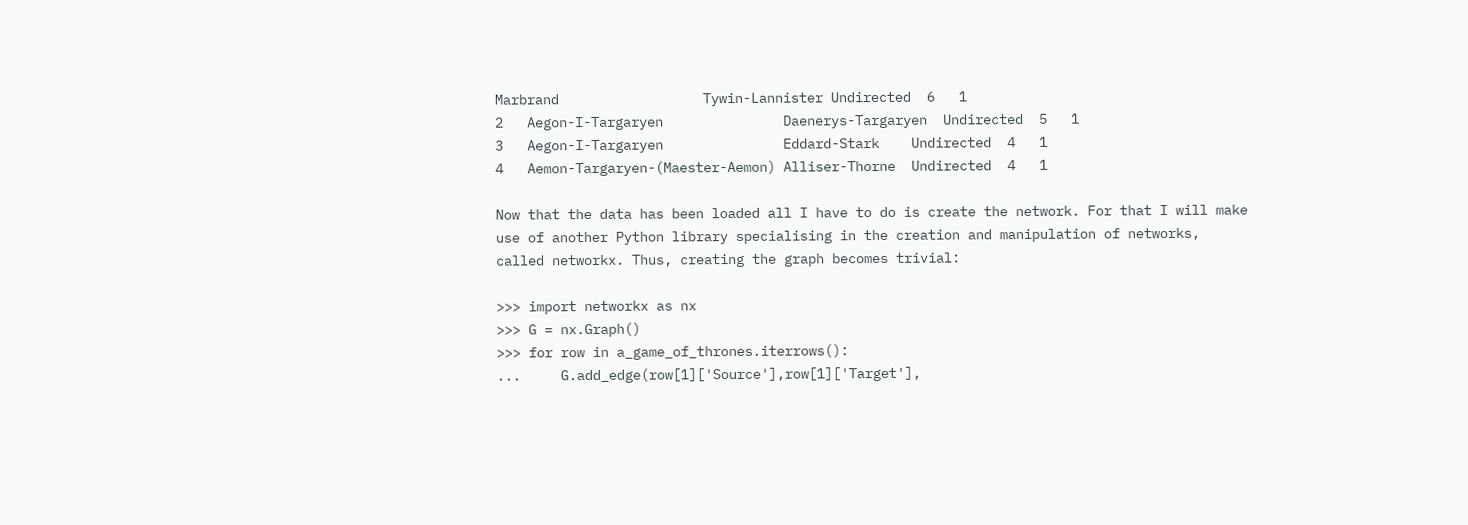Marbrand                  Tywin-Lannister Undirected  6   1
2   Aegon-I-Targaryen               Daenerys-Targaryen  Undirected  5   1
3   Aegon-I-Targaryen               Eddard-Stark    Undirected  4   1
4   Aemon-Targaryen-(Maester-Aemon) Alliser-Thorne  Undirected  4   1

Now that the data has been loaded all I have to do is create the network. For that I will make use of another Python library specialising in the creation and manipulation of networks, called networkx. Thus, creating the graph becomes trivial:

>>> import networkx as nx
>>> G = nx.Graph()
>>> for row in a_game_of_thrones.iterrows():
...     G.add_edge(row[1]['Source'],row[1]['Target'],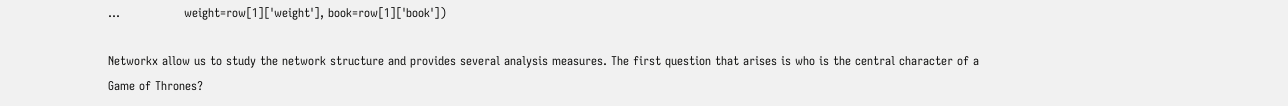...                weight=row[1]['weight'], book=row[1]['book'])

Networkx allow us to study the network structure and provides several analysis measures. The first question that arises is who is the central character of a Game of Thrones?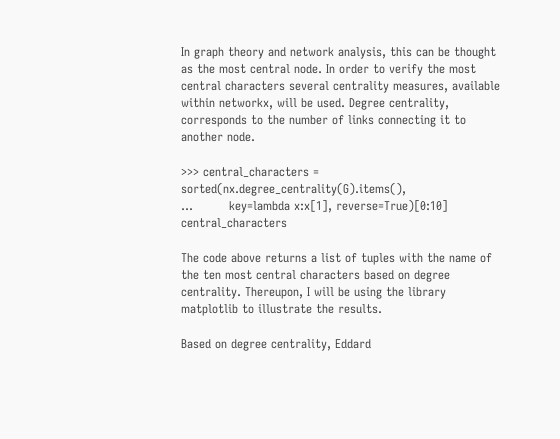In graph theory and network analysis, this can be thought as the most central node. In order to verify the most central characters several centrality measures, available within networkx, will be used. Degree centrality, corresponds to the number of links connecting it to another node.

>>> central_characters = sorted(nx.degree_centrality(G).items(),
...         key=lambda x:x[1], reverse=True)[0:10] central_characters

The code above returns a list of tuples with the name of the ten most central characters based on degree centrality. Thereupon, I will be using the library matplotlib to illustrate the results.

Based on degree centrality, Eddard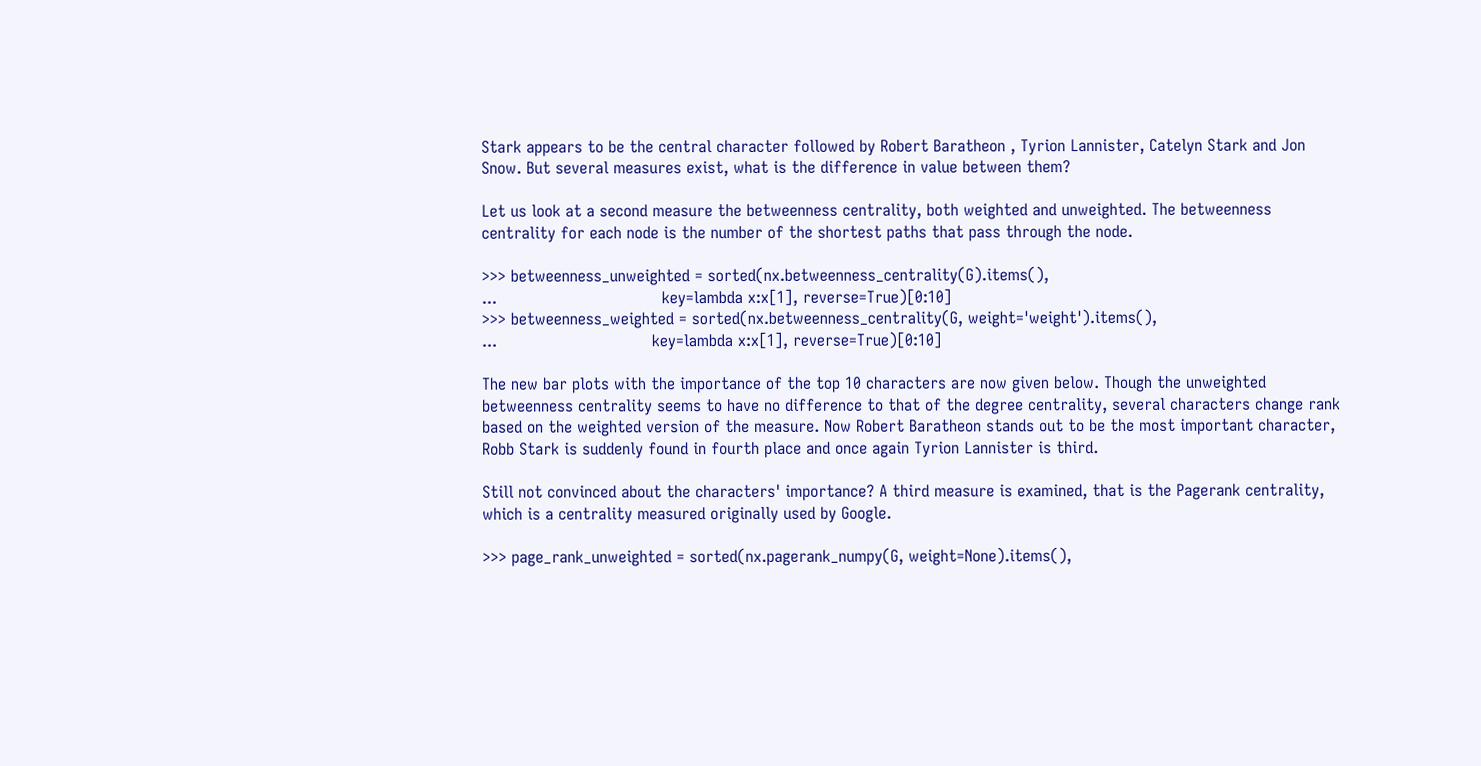Stark appears to be the central character followed by Robert Baratheon , Tyrion Lannister, Catelyn Stark and Jon Snow. But several measures exist, what is the difference in value between them?

Let us look at a second measure the betweenness centrality, both weighted and unweighted. The betweenness centrality for each node is the number of the shortest paths that pass through the node.

>>> betweenness_unweighted = sorted(nx.betweenness_centrality(G).items(),
...                                 key=lambda x:x[1], reverse=True)[0:10]
>>> betweenness_weighted = sorted(nx.betweenness_centrality(G, weight='weight').items(),
...                               key=lambda x:x[1], reverse=True)[0:10]

The new bar plots with the importance of the top 10 characters are now given below. Though the unweighted betweenness centrality seems to have no difference to that of the degree centrality, several characters change rank based on the weighted version of the measure. Now Robert Baratheon stands out to be the most important character, Robb Stark is suddenly found in fourth place and once again Tyrion Lannister is third.

Still not convinced about the characters' importance? A third measure is examined, that is the Pagerank centrality, which is a centrality measured originally used by Google.

>>> page_rank_unweighted = sorted(nx.pagerank_numpy(G, weight=None).items(),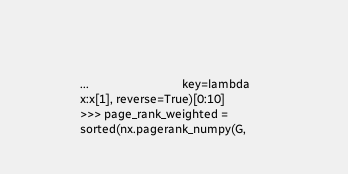...                               key=lambda x:x[1], reverse=True)[0:10]
>>> page_rank_weighted = sorted(nx.pagerank_numpy(G,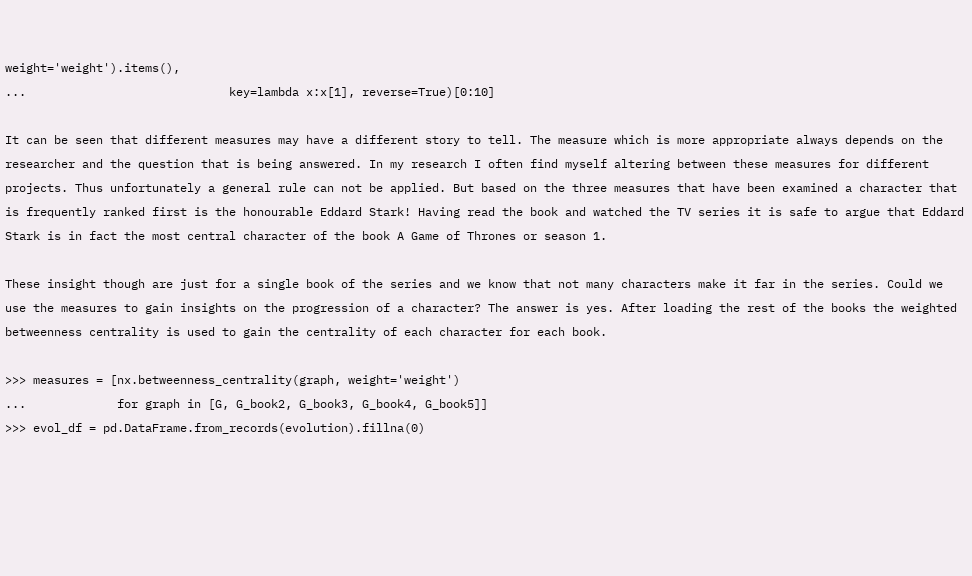weight='weight').items(),
...                             key=lambda x:x[1], reverse=True)[0:10]

It can be seen that different measures may have a different story to tell. The measure which is more appropriate always depends on the researcher and the question that is being answered. In my research I often find myself altering between these measures for different projects. Thus unfortunately a general rule can not be applied. But based on the three measures that have been examined a character that is frequently ranked first is the honourable Eddard Stark! Having read the book and watched the TV series it is safe to argue that Eddard Stark is in fact the most central character of the book A Game of Thrones or season 1.

These insight though are just for a single book of the series and we know that not many characters make it far in the series. Could we use the measures to gain insights on the progression of a character? The answer is yes. After loading the rest of the books the weighted betweenness centrality is used to gain the centrality of each character for each book.

>>> measures = [nx.betweenness_centrality(graph, weight='weight')
...             for graph in [G, G_book2, G_book3, G_book4, G_book5]]
>>> evol_df = pd.DataFrame.from_records(evolution).fillna(0)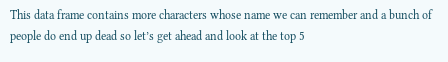This data frame contains more characters whose name we can remember and a bunch of people do end up dead so let’s get ahead and look at the top 5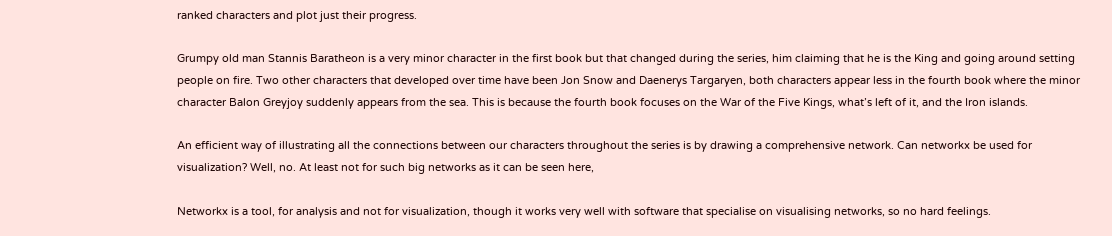ranked characters and plot just their progress.

Grumpy old man Stannis Baratheon is a very minor character in the first book but that changed during the series, him claiming that he is the King and going around setting people on fire. Two other characters that developed over time have been Jon Snow and Daenerys Targaryen, both characters appear less in the fourth book where the minor character Balon Greyjoy suddenly appears from the sea. This is because the fourth book focuses on the War of the Five Kings, what’s left of it, and the Iron islands.

An efficient way of illustrating all the connections between our characters throughout the series is by drawing a comprehensive network. Can networkx be used for visualization? Well, no. At least not for such big networks as it can be seen here,

Networkx is a tool, for analysis and not for visualization, though it works very well with software that specialise on visualising networks, so no hard feelings.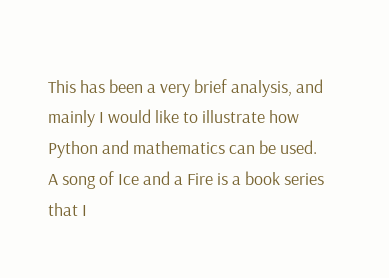This has been a very brief analysis, and mainly I would like to illustrate how Python and mathematics can be used. A song of Ice and a Fire is a book series that I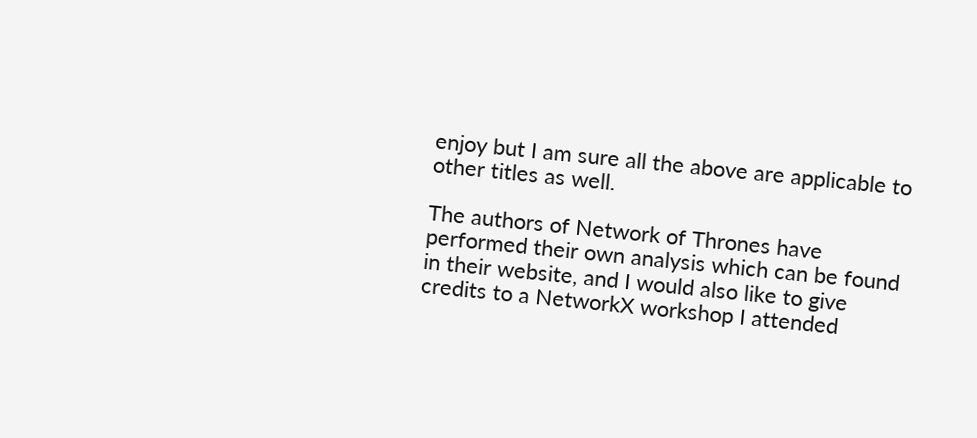enjoy but I am sure all the above are applicable to other titles as well.

The authors of Network of Thrones have performed their own analysis which can be found in their website, and I would also like to give credits to a NetworkX workshop I attended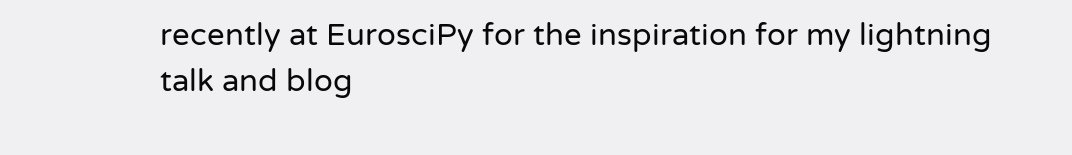recently at EurosciPy for the inspiration for my lightning talk and blog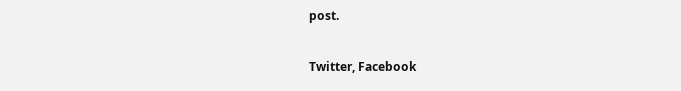post.

Twitter, Facebook